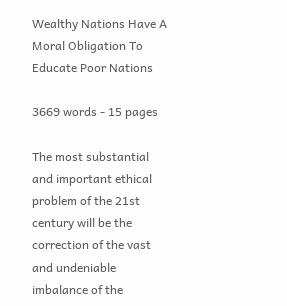Wealthy Nations Have A Moral Obligation To Educate Poor Nations

3669 words - 15 pages

The most substantial and important ethical problem of the 21st century will be the correction of the vast and undeniable imbalance of the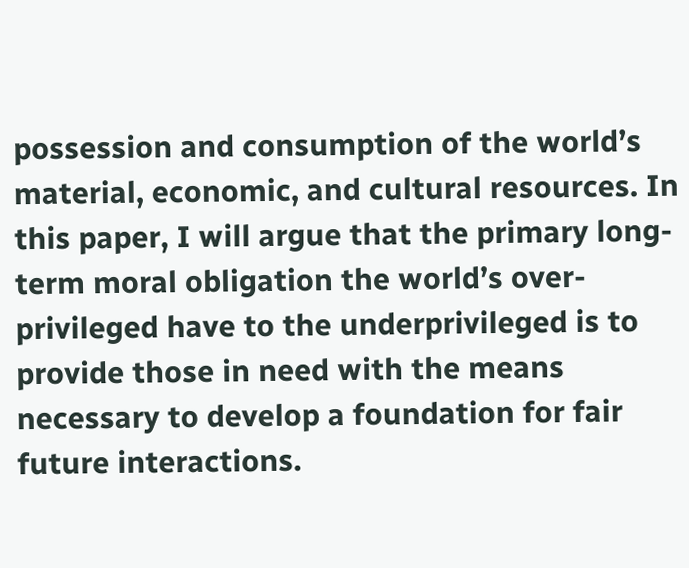possession and consumption of the world’s material, economic, and cultural resources. In this paper, I will argue that the primary long-term moral obligation the world’s over-privileged have to the underprivileged is to provide those in need with the means necessary to develop a foundation for fair future interactions.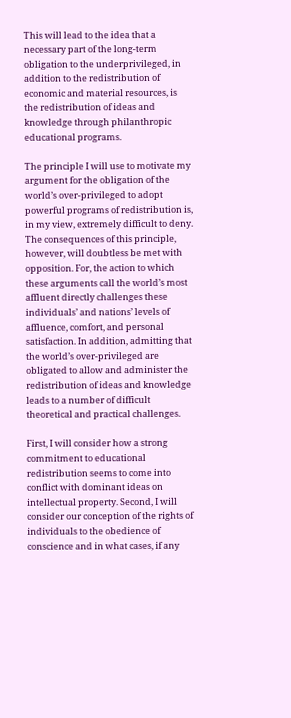This will lead to the idea that a necessary part of the long-term obligation to the underprivileged, in addition to the redistribution of economic and material resources, is the redistribution of ideas and knowledge through philanthropic educational programs.

The principle I will use to motivate my argument for the obligation of the world’s over-privileged to adopt powerful programs of redistribution is, in my view, extremely difficult to deny. The consequences of this principle, however, will doubtless be met with opposition. For, the action to which these arguments call the world’s most affluent directly challenges these individuals’ and nations’ levels of affluence, comfort, and personal satisfaction. In addition, admitting that the world’s over-privileged are obligated to allow and administer the redistribution of ideas and knowledge leads to a number of difficult theoretical and practical challenges.

First, I will consider how a strong commitment to educational redistribution seems to come into conflict with dominant ideas on intellectual property. Second, I will consider our conception of the rights of individuals to the obedience of conscience and in what cases, if any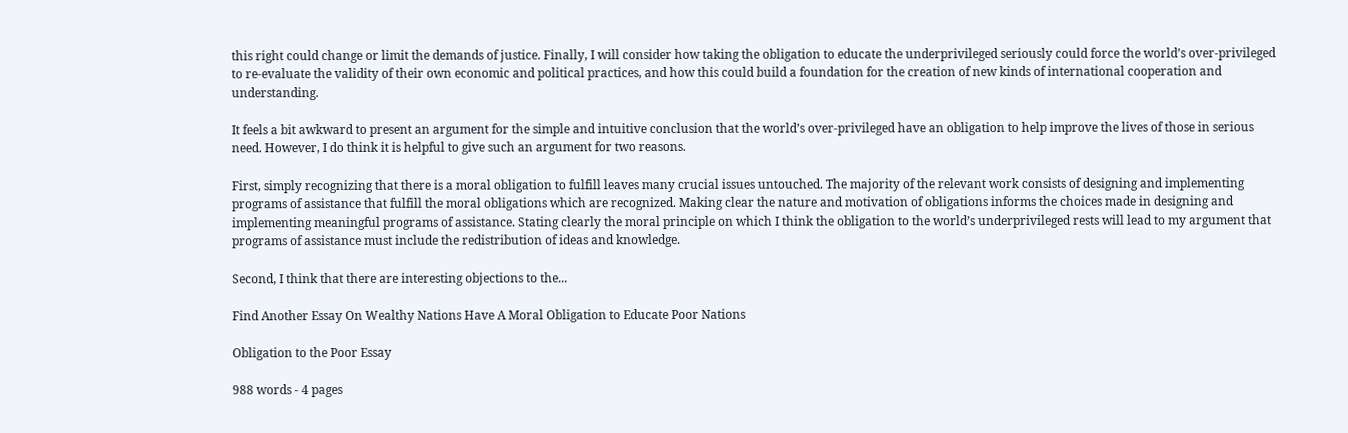this right could change or limit the demands of justice. Finally, I will consider how taking the obligation to educate the underprivileged seriously could force the world’s over-privileged to re-evaluate the validity of their own economic and political practices, and how this could build a foundation for the creation of new kinds of international cooperation and understanding.

It feels a bit awkward to present an argument for the simple and intuitive conclusion that the world’s over-privileged have an obligation to help improve the lives of those in serious need. However, I do think it is helpful to give such an argument for two reasons.

First, simply recognizing that there is a moral obligation to fulfill leaves many crucial issues untouched. The majority of the relevant work consists of designing and implementing programs of assistance that fulfill the moral obligations which are recognized. Making clear the nature and motivation of obligations informs the choices made in designing and implementing meaningful programs of assistance. Stating clearly the moral principle on which I think the obligation to the world’s underprivileged rests will lead to my argument that programs of assistance must include the redistribution of ideas and knowledge.

Second, I think that there are interesting objections to the...

Find Another Essay On Wealthy Nations Have A Moral Obligation to Educate Poor Nations

Obligation to the Poor Essay

988 words - 4 pages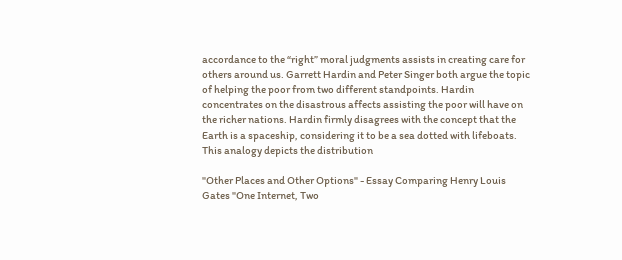accordance to the “right” moral judgments assists in creating care for others around us. Garrett Hardin and Peter Singer both argue the topic of helping the poor from two different standpoints. Hardin concentrates on the disastrous affects assisting the poor will have on the richer nations. Hardin firmly disagrees with the concept that the Earth is a spaceship, considering it to be a sea dotted with lifeboats. This analogy depicts the distribution

"Other Places and Other Options" - Essay Comparing Henry Louis Gates "One Internet, Two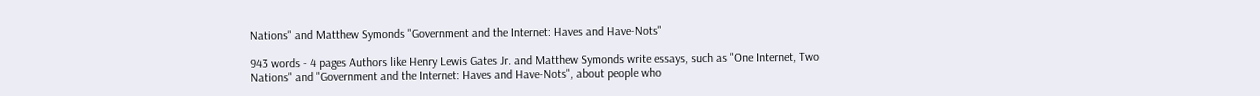Nations" and Matthew Symonds "Government and the Internet: Haves and Have-Nots"

943 words - 4 pages Authors like Henry Lewis Gates Jr. and Matthew Symonds write essays, such as "One Internet, Two Nations" and "Government and the Internet: Haves and Have-Nots", about people who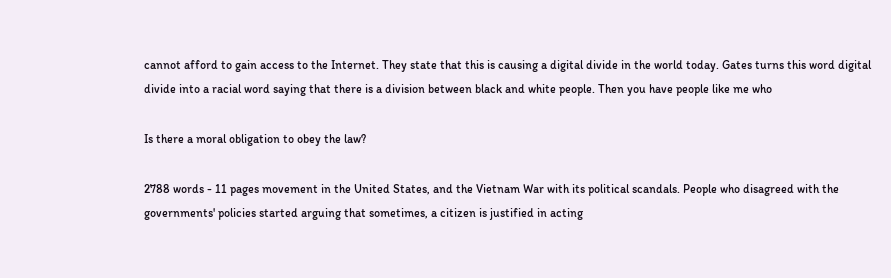cannot afford to gain access to the Internet. They state that this is causing a digital divide in the world today. Gates turns this word digital divide into a racial word saying that there is a division between black and white people. Then you have people like me who

Is there a moral obligation to obey the law?

2788 words - 11 pages movement in the United States, and the Vietnam War with its political scandals. People who disagreed with the governments' policies started arguing that sometimes, a citizen is justified in acting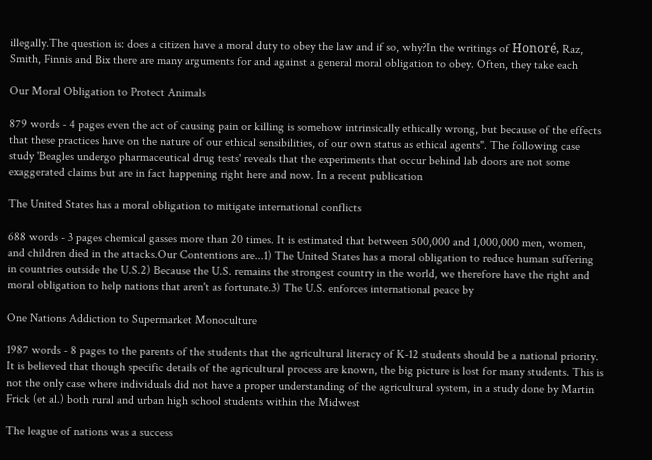illegally.The question is: does a citizen have a moral duty to obey the law and if so, why?In the writings of Honoré, Raz, Smith, Finnis and Bix there are many arguments for and against a general moral obligation to obey. Often, they take each

Our Moral Obligation to Protect Animals

879 words - 4 pages even the act of causing pain or killing is somehow intrinsically ethically wrong, but because of the effects that these practices have on the nature of our ethical sensibilities, of our own status as ethical agents". The following case study 'Beagles undergo pharmaceutical drug tests' reveals that the experiments that occur behind lab doors are not some exaggerated claims but are in fact happening right here and now. In a recent publication

The United States has a moral obligation to mitigate international conflicts

688 words - 3 pages chemical gasses more than 20 times. It is estimated that between 500,000 and 1,000,000 men, women, and children died in the attacks.Our Contentions are...1) The United States has a moral obligation to reduce human suffering in countries outside the U.S.2) Because the U.S. remains the strongest country in the world, we therefore have the right and moral obligation to help nations that aren't as fortunate.3) The U.S. enforces international peace by

One Nations Addiction to Supermarket Monoculture

1987 words - 8 pages to the parents of the students that the agricultural literacy of K-12 students should be a national priority. It is believed that though specific details of the agricultural process are known, the big picture is lost for many students. This is not the only case where individuals did not have a proper understanding of the agricultural system, in a study done by Martin Frick (et al.) both rural and urban high school students within the Midwest

The league of nations was a success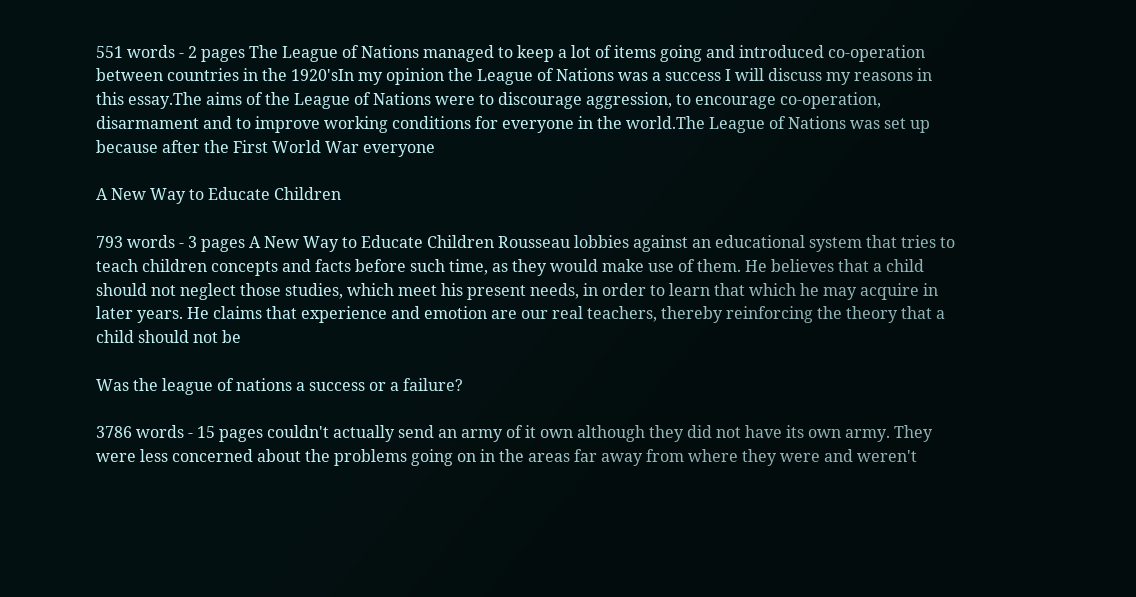551 words - 2 pages The League of Nations managed to keep a lot of items going and introduced co-operation between countries in the 1920'sIn my opinion the League of Nations was a success I will discuss my reasons in this essay.The aims of the League of Nations were to discourage aggression, to encourage co-operation, disarmament and to improve working conditions for everyone in the world.The League of Nations was set up because after the First World War everyone

A New Way to Educate Children

793 words - 3 pages A New Way to Educate Children Rousseau lobbies against an educational system that tries to teach children concepts and facts before such time, as they would make use of them. He believes that a child should not neglect those studies, which meet his present needs, in order to learn that which he may acquire in later years. He claims that experience and emotion are our real teachers, thereby reinforcing the theory that a child should not be

Was the league of nations a success or a failure?

3786 words - 15 pages couldn't actually send an army of it own although they did not have its own army. They were less concerned about the problems going on in the areas far away from where they were and weren't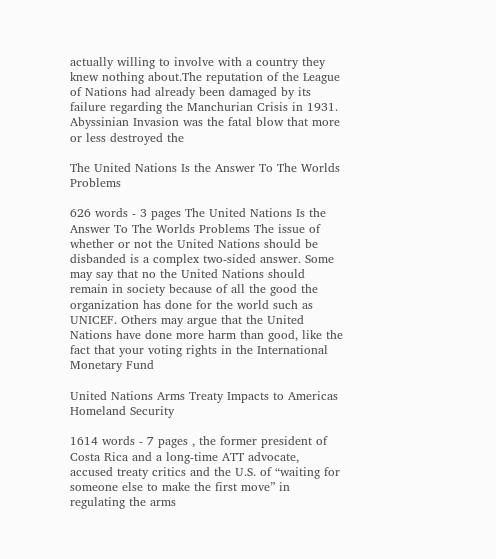actually willing to involve with a country they knew nothing about.The reputation of the League of Nations had already been damaged by its failure regarding the Manchurian Crisis in 1931. Abyssinian Invasion was the fatal blow that more or less destroyed the

The United Nations Is the Answer To The Worlds Problems

626 words - 3 pages The United Nations Is the Answer To The Worlds Problems The issue of whether or not the United Nations should be disbanded is a complex two-sided answer. Some may say that no the United Nations should remain in society because of all the good the organization has done for the world such as UNICEF. Others may argue that the United Nations have done more harm than good, like the fact that your voting rights in the International Monetary Fund

United Nations Arms Treaty Impacts to Americas Homeland Security

1614 words - 7 pages , the former president of Costa Rica and a long-time ATT advocate, accused treaty critics and the U.S. of “waiting for someone else to make the first move” in regulating the arms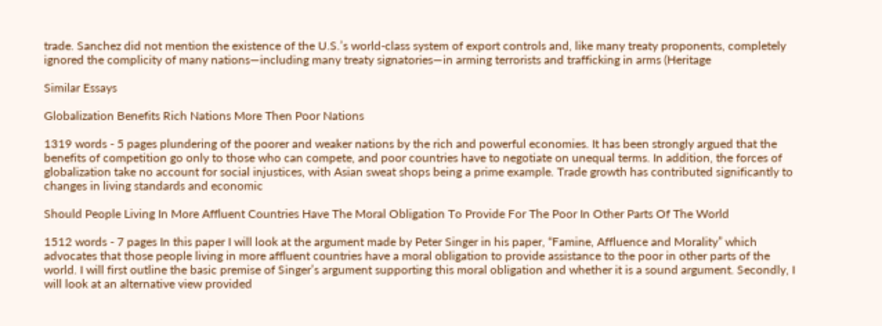trade. Sanchez did not mention the existence of the U.S.’s world-class system of export controls and, like many treaty proponents, completely ignored the complicity of many nations—including many treaty signatories—in arming terrorists and trafficking in arms (Heritage

Similar Essays

Globalization Benefits Rich Nations More Then Poor Nations

1319 words - 5 pages plundering of the poorer and weaker nations by the rich and powerful economies. It has been strongly argued that the benefits of competition go only to those who can compete, and poor countries have to negotiate on unequal terms. In addition, the forces of globalization take no account for social injustices, with Asian sweat shops being a prime example. Trade growth has contributed significantly to changes in living standards and economic

Should People Living In More Affluent Countries Have The Moral Obligation To Provide For The Poor In Other Parts Of The World

1512 words - 7 pages In this paper I will look at the argument made by Peter Singer in his paper, “Famine, Affluence and Morality” which advocates that those people living in more affluent countries have a moral obligation to provide assistance to the poor in other parts of the world. I will first outline the basic premise of Singer’s argument supporting this moral obligation and whether it is a sound argument. Secondly, I will look at an alternative view provided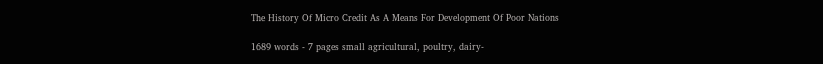The History Of Micro Credit As A Means For Development Of Poor Nations

1689 words - 7 pages small agricultural, poultry, dairy-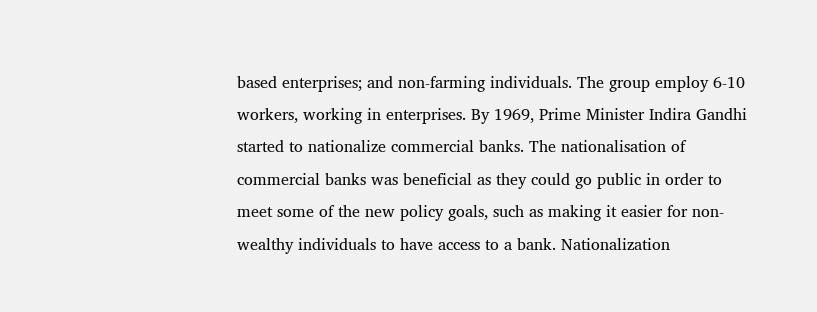based enterprises; and non-farming individuals. The group employ 6-10 workers, working in enterprises. By 1969, Prime Minister Indira Gandhi started to nationalize commercial banks. The nationalisation of commercial banks was beneficial as they could go public in order to meet some of the new policy goals, such as making it easier for non-wealthy individuals to have access to a bank. Nationalization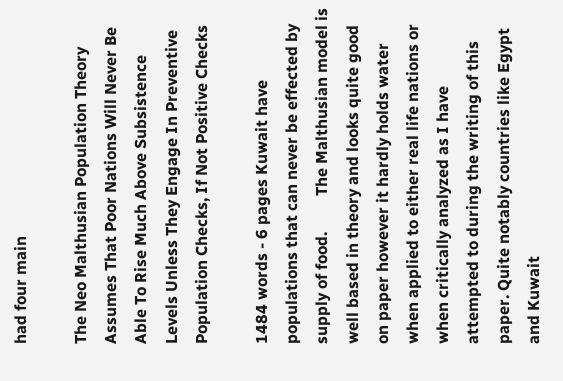had four main

The Neo Malthusian Population Theory Assumes That Poor Nations Will Never Be Able To Rise Much Above Subsistence Levels Unless They Engage In Preventive Population Checks, If Not Positive Checks

1484 words - 6 pages Kuwait have populations that can never be effected by supply of food.         The Malthusian model is well based in theory and looks quite good on paper however it hardly holds water when applied to either real life nations or when critically analyzed as I have attempted to during the writing of this paper. Quite notably countries like Egypt and Kuwait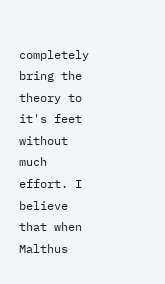completely bring the theory to it's feet without much effort. I believe that when Malthus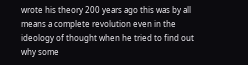wrote his theory 200 years ago this was by all means a complete revolution even in the ideology of thought when he tried to find out why some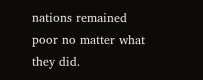nations remained poor no matter what they did.